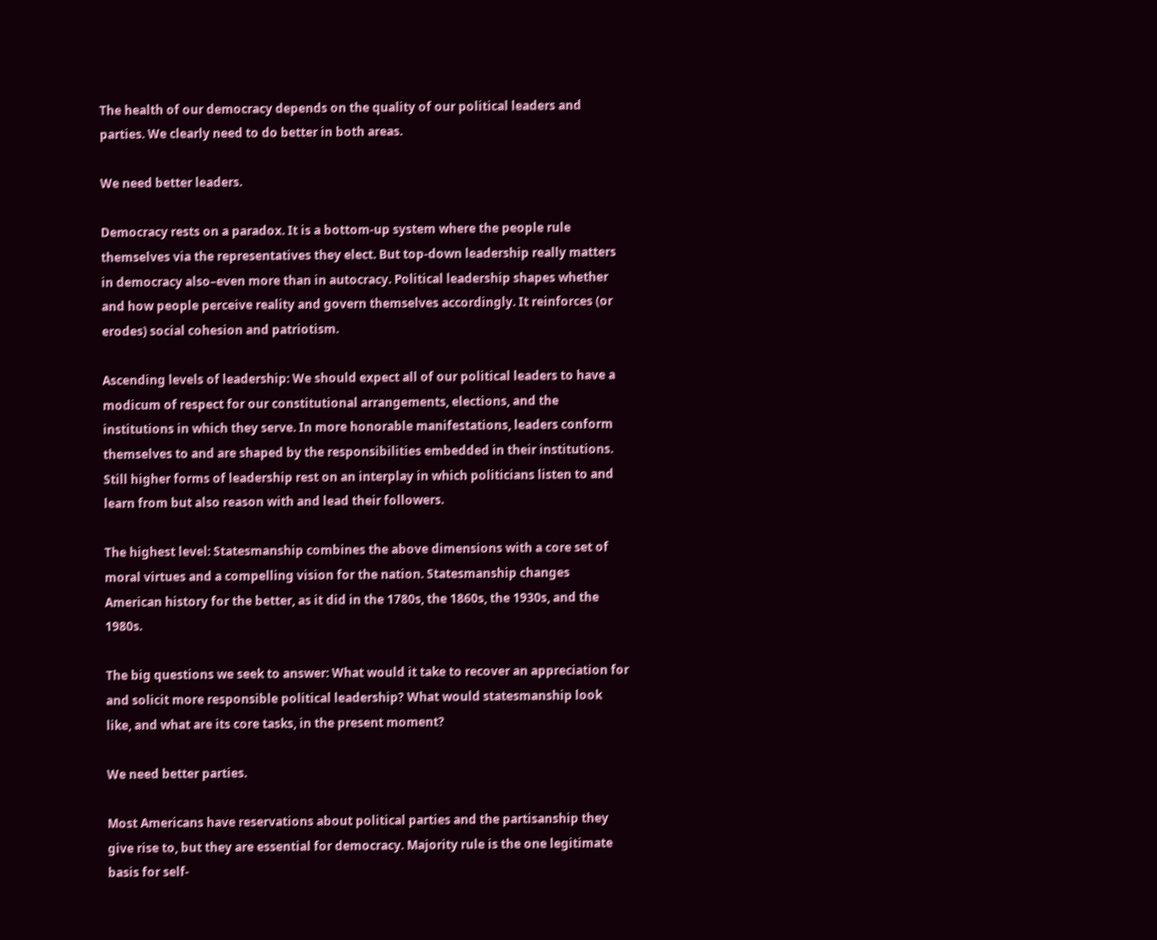The health of our democracy depends on the quality of our political leaders and parties. We clearly need to do better in both areas.

We need better leaders.

Democracy rests on a paradox. It is a bottom-up system where the people rule themselves via the representatives they elect. But top-down leadership really matters in democracy also–even more than in autocracy. Political leadership shapes whether and how people perceive reality and govern themselves accordingly. It reinforces (or erodes) social cohesion and patriotism.

Ascending levels of leadership: We should expect all of our political leaders to have a modicum of respect for our constitutional arrangements, elections, and the institutions in which they serve. In more honorable manifestations, leaders conform themselves to and are shaped by the responsibilities embedded in their institutions. Still higher forms of leadership rest on an interplay in which politicians listen to and learn from but also reason with and lead their followers.

The highest level: Statesmanship combines the above dimensions with a core set of moral virtues and a compelling vision for the nation. Statesmanship changes American history for the better, as it did in the 1780s, the 1860s, the 1930s, and the 1980s.

The big questions we seek to answer: What would it take to recover an appreciation for and solicit more responsible political leadership? What would statesmanship look like, and what are its core tasks, in the present moment?

We need better parties.

Most Americans have reservations about political parties and the partisanship they give rise to, but they are essential for democracy. Majority rule is the one legitimate basis for self-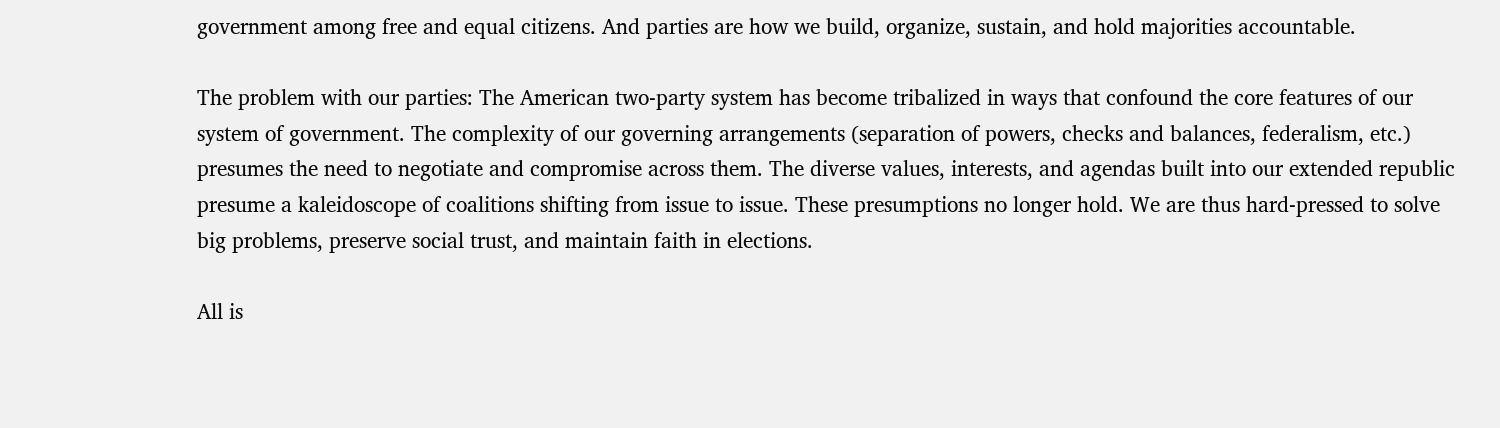government among free and equal citizens. And parties are how we build, organize, sustain, and hold majorities accountable.

The problem with our parties: The American two-party system has become tribalized in ways that confound the core features of our system of government. The complexity of our governing arrangements (separation of powers, checks and balances, federalism, etc.) presumes the need to negotiate and compromise across them. The diverse values, interests, and agendas built into our extended republic presume a kaleidoscope of coalitions shifting from issue to issue. These presumptions no longer hold. We are thus hard-pressed to solve big problems, preserve social trust, and maintain faith in elections.

All is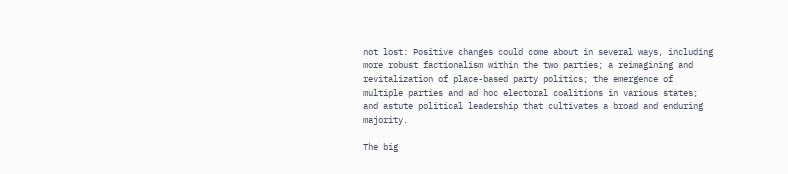not lost: Positive changes could come about in several ways, including more robust factionalism within the two parties; a reimagining and revitalization of place-based party politics; the emergence of multiple parties and ad hoc electoral coalitions in various states; and astute political leadership that cultivates a broad and enduring majority.

The big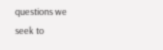questions we seek to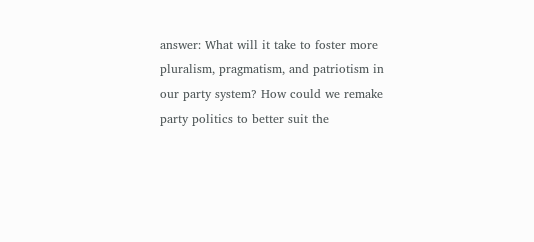answer: What will it take to foster more pluralism, pragmatism, and patriotism in our party system? How could we remake party politics to better suit the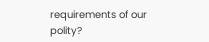requirements of our polity?